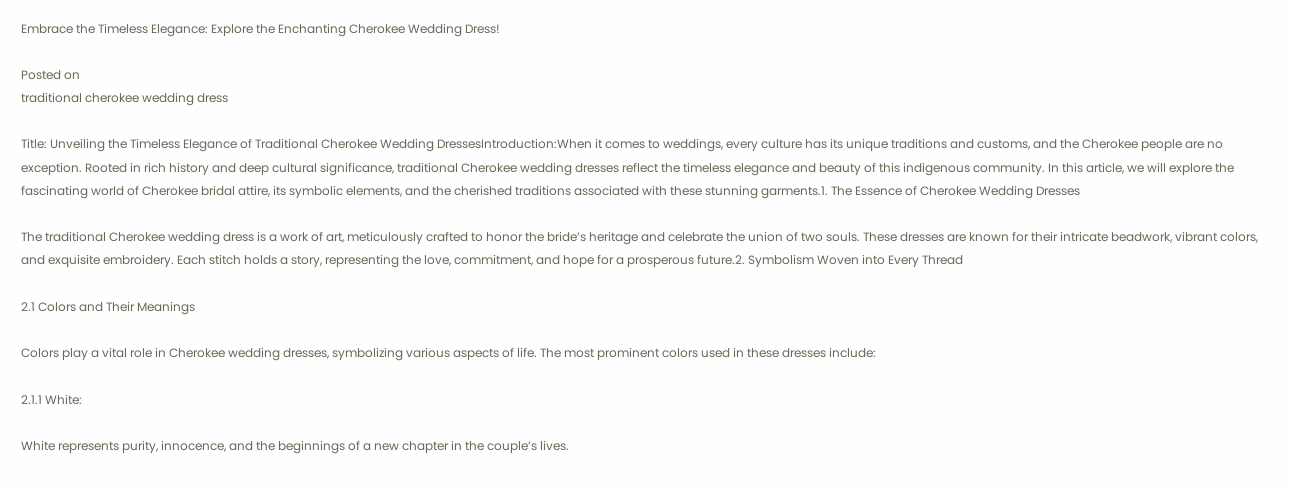Embrace the Timeless Elegance: Explore the Enchanting Cherokee Wedding Dress!

Posted on
traditional cherokee wedding dress

Title: Unveiling the Timeless Elegance of Traditional Cherokee Wedding DressesIntroduction:When it comes to weddings, every culture has its unique traditions and customs, and the Cherokee people are no exception. Rooted in rich history and deep cultural significance, traditional Cherokee wedding dresses reflect the timeless elegance and beauty of this indigenous community. In this article, we will explore the fascinating world of Cherokee bridal attire, its symbolic elements, and the cherished traditions associated with these stunning garments.1. The Essence of Cherokee Wedding Dresses

The traditional Cherokee wedding dress is a work of art, meticulously crafted to honor the bride’s heritage and celebrate the union of two souls. These dresses are known for their intricate beadwork, vibrant colors, and exquisite embroidery. Each stitch holds a story, representing the love, commitment, and hope for a prosperous future.2. Symbolism Woven into Every Thread

2.1 Colors and Their Meanings

Colors play a vital role in Cherokee wedding dresses, symbolizing various aspects of life. The most prominent colors used in these dresses include:

2.1.1 White:

White represents purity, innocence, and the beginnings of a new chapter in the couple’s lives.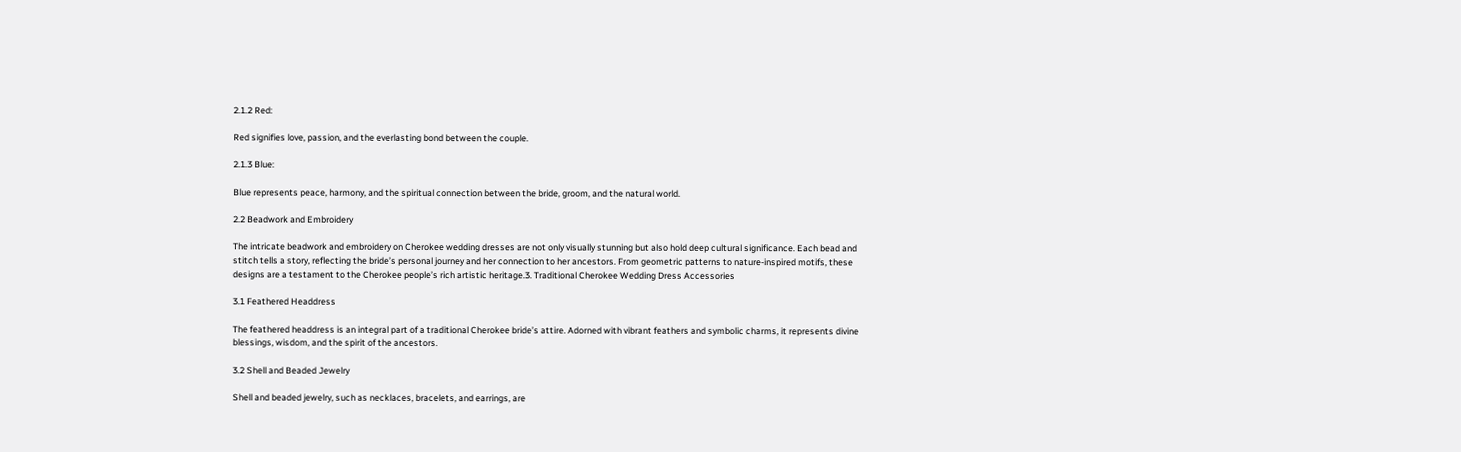2.1.2 Red:

Red signifies love, passion, and the everlasting bond between the couple.

2.1.3 Blue:

Blue represents peace, harmony, and the spiritual connection between the bride, groom, and the natural world.

2.2 Beadwork and Embroidery

The intricate beadwork and embroidery on Cherokee wedding dresses are not only visually stunning but also hold deep cultural significance. Each bead and stitch tells a story, reflecting the bride’s personal journey and her connection to her ancestors. From geometric patterns to nature-inspired motifs, these designs are a testament to the Cherokee people’s rich artistic heritage.3. Traditional Cherokee Wedding Dress Accessories

3.1 Feathered Headdress

The feathered headdress is an integral part of a traditional Cherokee bride’s attire. Adorned with vibrant feathers and symbolic charms, it represents divine blessings, wisdom, and the spirit of the ancestors.

3.2 Shell and Beaded Jewelry

Shell and beaded jewelry, such as necklaces, bracelets, and earrings, are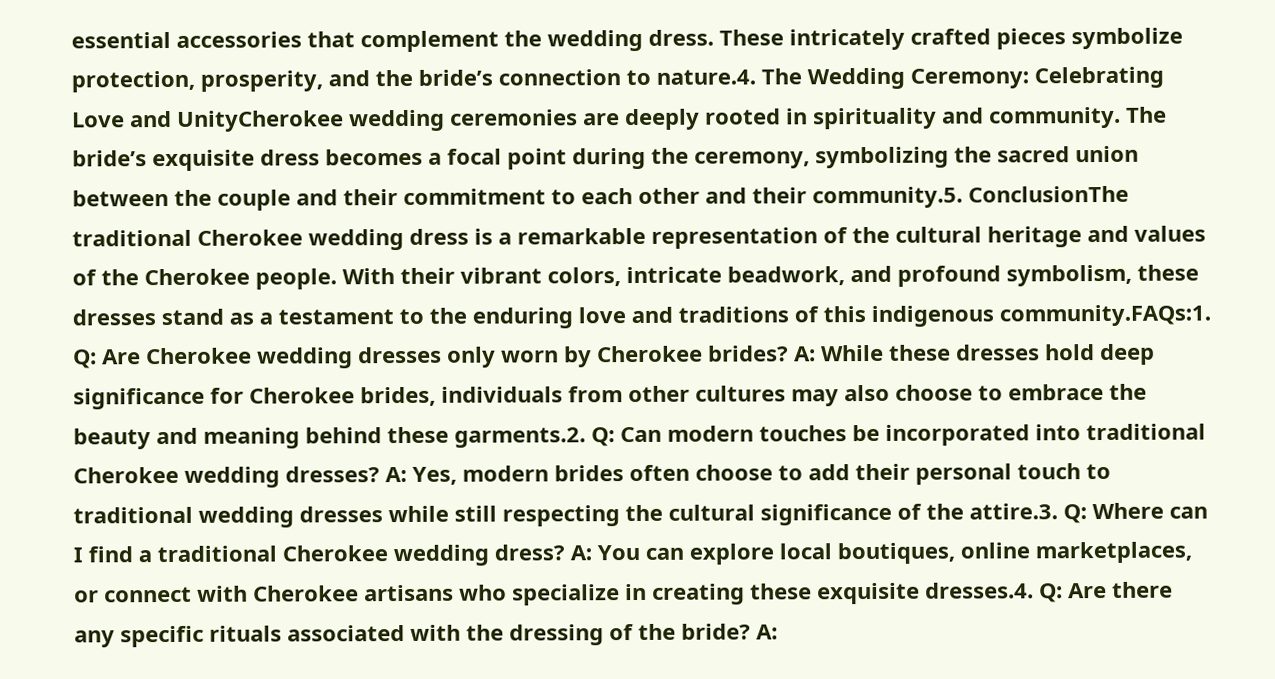essential accessories that complement the wedding dress. These intricately crafted pieces symbolize protection, prosperity, and the bride’s connection to nature.4. The Wedding Ceremony: Celebrating Love and UnityCherokee wedding ceremonies are deeply rooted in spirituality and community. The bride’s exquisite dress becomes a focal point during the ceremony, symbolizing the sacred union between the couple and their commitment to each other and their community.5. ConclusionThe traditional Cherokee wedding dress is a remarkable representation of the cultural heritage and values of the Cherokee people. With their vibrant colors, intricate beadwork, and profound symbolism, these dresses stand as a testament to the enduring love and traditions of this indigenous community.FAQs:1. Q: Are Cherokee wedding dresses only worn by Cherokee brides? A: While these dresses hold deep significance for Cherokee brides, individuals from other cultures may also choose to embrace the beauty and meaning behind these garments.2. Q: Can modern touches be incorporated into traditional Cherokee wedding dresses? A: Yes, modern brides often choose to add their personal touch to traditional wedding dresses while still respecting the cultural significance of the attire.3. Q: Where can I find a traditional Cherokee wedding dress? A: You can explore local boutiques, online marketplaces, or connect with Cherokee artisans who specialize in creating these exquisite dresses.4. Q: Are there any specific rituals associated with the dressing of the bride? A: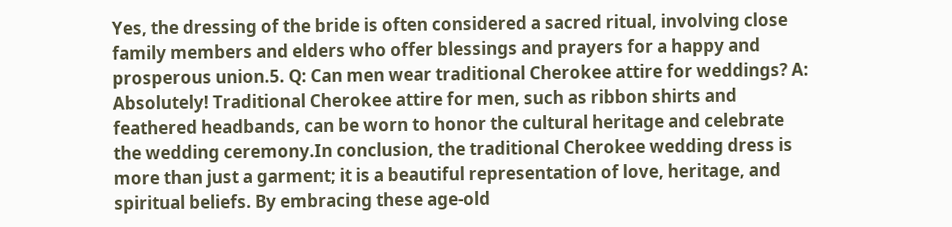Yes, the dressing of the bride is often considered a sacred ritual, involving close family members and elders who offer blessings and prayers for a happy and prosperous union.5. Q: Can men wear traditional Cherokee attire for weddings? A: Absolutely! Traditional Cherokee attire for men, such as ribbon shirts and feathered headbands, can be worn to honor the cultural heritage and celebrate the wedding ceremony.In conclusion, the traditional Cherokee wedding dress is more than just a garment; it is a beautiful representation of love, heritage, and spiritual beliefs. By embracing these age-old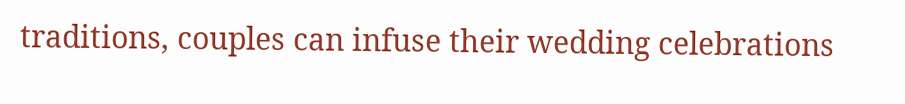traditions, couples can infuse their wedding celebrations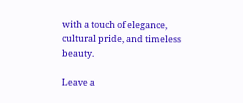with a touch of elegance, cultural pride, and timeless beauty.

Leave a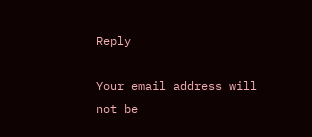Reply

Your email address will not be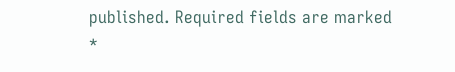published. Required fields are marked *